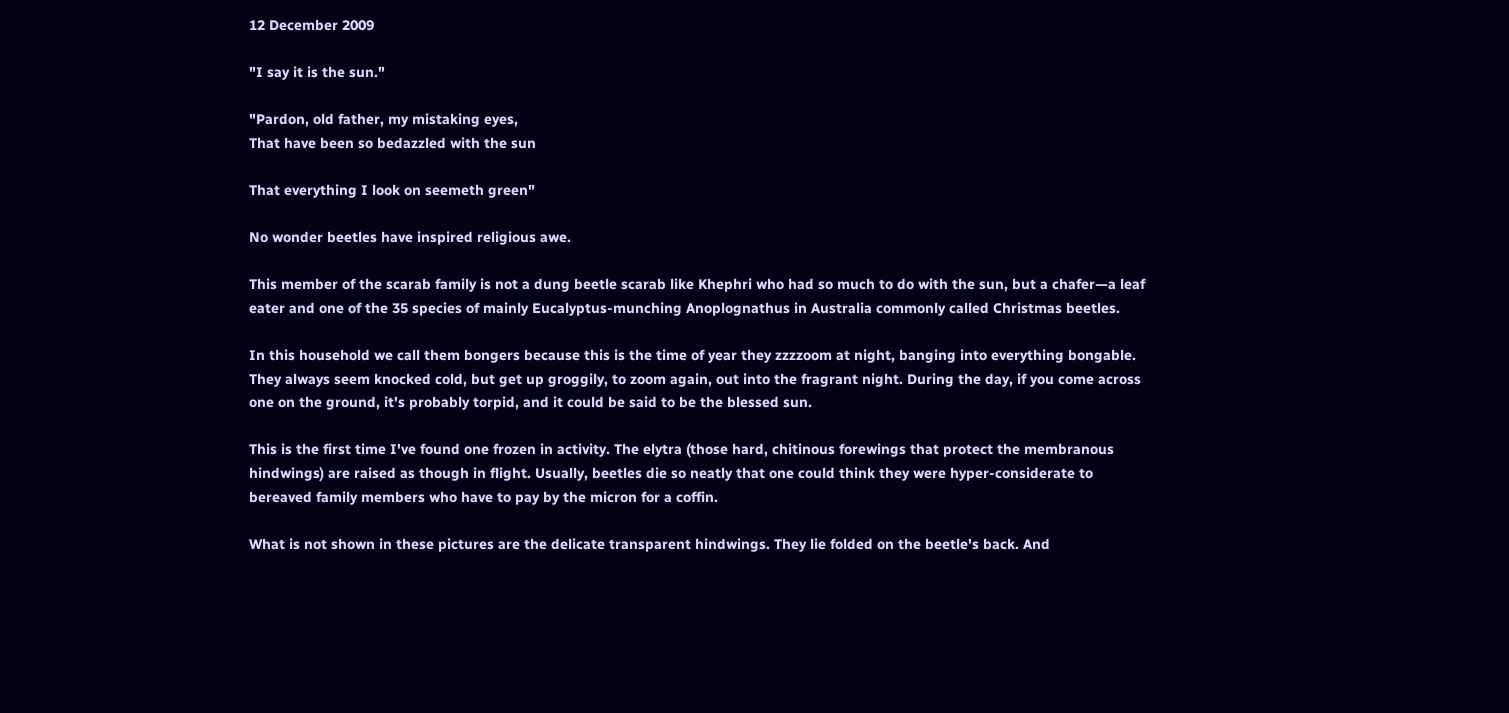12 December 2009

"I say it is the sun."

"Pardon, old father, my mistaking eyes,
That have been so bedazzled with the sun

That everything I look on seemeth green"

No wonder beetles have inspired religious awe.

This member of the scarab family is not a dung beetle scarab like Khephri who had so much to do with the sun, but a chafer—a leaf eater and one of the 35 species of mainly Eucalyptus-munching Anoplognathus in Australia commonly called Christmas beetles.

In this household we call them bongers because this is the time of year they zzzzoom at night, banging into everything bongable. They always seem knocked cold, but get up groggily, to zoom again, out into the fragrant night. During the day, if you come across one on the ground, it's probably torpid, and it could be said to be the blessed sun.

This is the first time I've found one frozen in activity. The elytra (those hard, chitinous forewings that protect the membranous hindwings) are raised as though in flight. Usually, beetles die so neatly that one could think they were hyper-considerate to bereaved family members who have to pay by the micron for a coffin.

What is not shown in these pictures are the delicate transparent hindwings. They lie folded on the beetle's back. And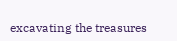excavating the treasures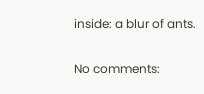inside: a blur of ants.

No comments: